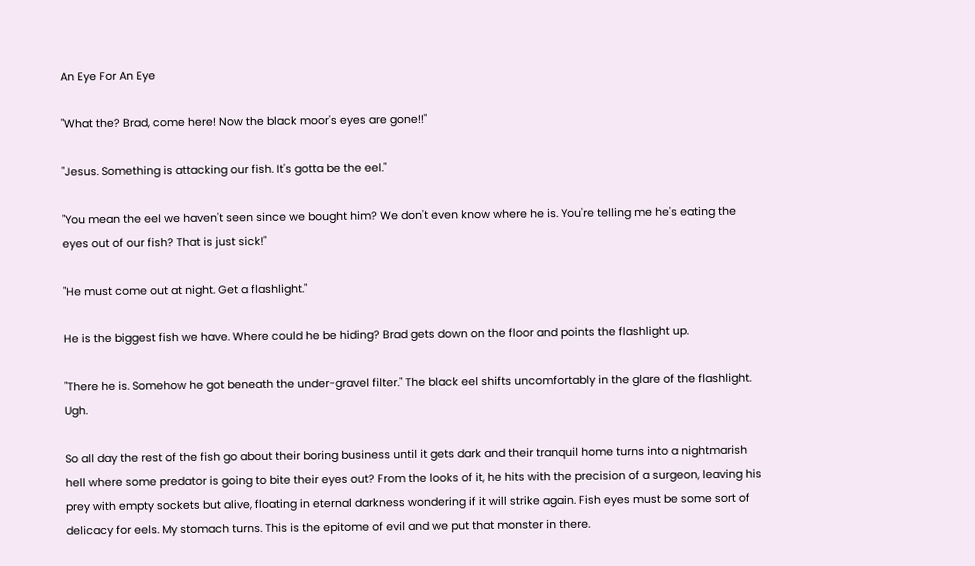An Eye For An Eye

"What the? Brad, come here! Now the black moor's eyes are gone!!"

"Jesus. Something is attacking our fish. It's gotta be the eel."

"You mean the eel we haven't seen since we bought him? We don't even know where he is. You're telling me he's eating the eyes out of our fish? That is just sick!"

"He must come out at night. Get a flashlight."

He is the biggest fish we have. Where could he be hiding? Brad gets down on the floor and points the flashlight up.

"There he is. Somehow he got beneath the under-gravel filter." The black eel shifts uncomfortably in the glare of the flashlight. Ugh.

So all day the rest of the fish go about their boring business until it gets dark and their tranquil home turns into a nightmarish hell where some predator is going to bite their eyes out? From the looks of it, he hits with the precision of a surgeon, leaving his prey with empty sockets but alive, floating in eternal darkness wondering if it will strike again. Fish eyes must be some sort of delicacy for eels. My stomach turns. This is the epitome of evil and we put that monster in there.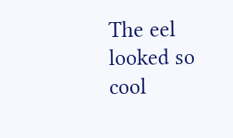The eel looked so cool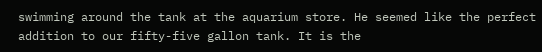swimming around the tank at the aquarium store. He seemed like the perfect addition to our fifty-five gallon tank. It is the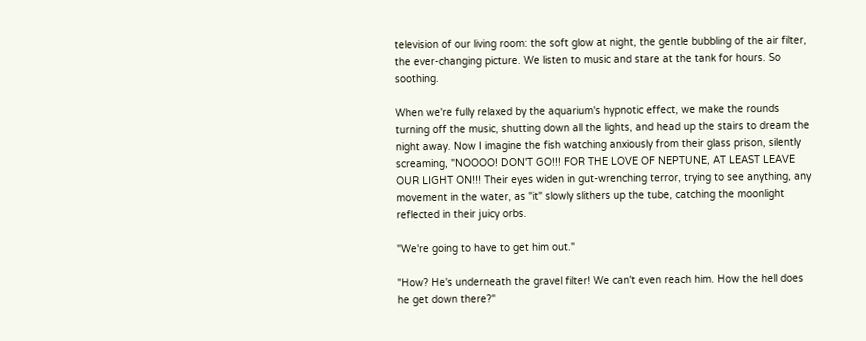television of our living room: the soft glow at night, the gentle bubbling of the air filter, the ever-changing picture. We listen to music and stare at the tank for hours. So soothing.

When we're fully relaxed by the aquarium's hypnotic effect, we make the rounds turning off the music, shutting down all the lights, and head up the stairs to dream the night away. Now I imagine the fish watching anxiously from their glass prison, silently screaming, "NOOOO! DON'T GO!!! FOR THE LOVE OF NEPTUNE, AT LEAST LEAVE OUR LIGHT ON!!! Their eyes widen in gut-wrenching terror, trying to see anything, any movement in the water, as "it" slowly slithers up the tube, catching the moonlight reflected in their juicy orbs.

"We're going to have to get him out."

"How? He's underneath the gravel filter! We can't even reach him. How the hell does he get down there?"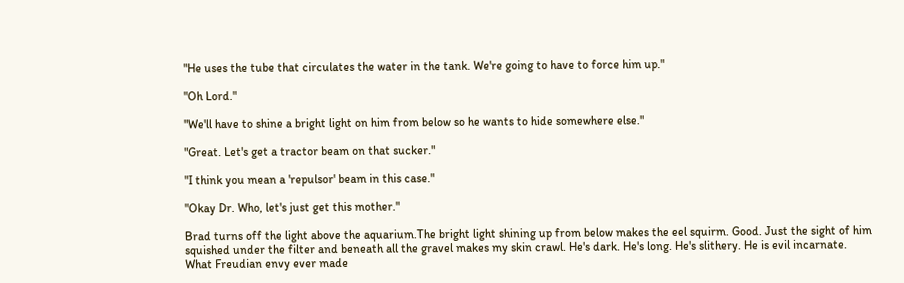"He uses the tube that circulates the water in the tank. We're going to have to force him up."

"Oh Lord."

"We'll have to shine a bright light on him from below so he wants to hide somewhere else."

"Great. Let's get a tractor beam on that sucker."

"I think you mean a 'repulsor' beam in this case."

"Okay Dr. Who, let's just get this mother."

Brad turns off the light above the aquarium.The bright light shining up from below makes the eel squirm. Good. Just the sight of him squished under the filter and beneath all the gravel makes my skin crawl. He's dark. He's long. He's slithery. He is evil incarnate. What Freudian envy ever made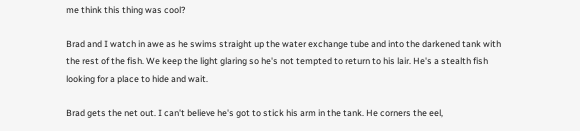me think this thing was cool?

Brad and I watch in awe as he swims straight up the water exchange tube and into the darkened tank with the rest of the fish. We keep the light glaring so he's not tempted to return to his lair. He's a stealth fish looking for a place to hide and wait.

Brad gets the net out. I can't believe he's got to stick his arm in the tank. He corners the eel,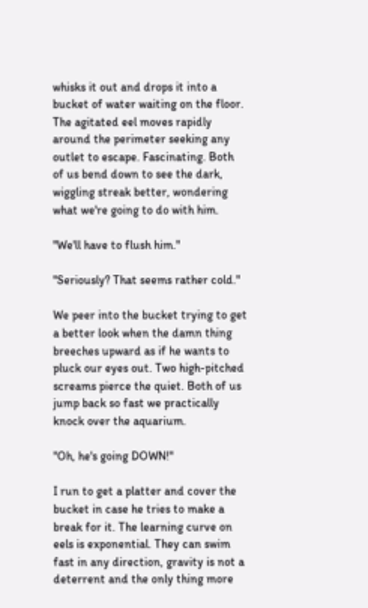whisks it out and drops it into a bucket of water waiting on the floor. The agitated eel moves rapidly around the perimeter seeking any outlet to escape. Fascinating. Both of us bend down to see the dark, wiggling streak better, wondering what we're going to do with him.

"We'll have to flush him."

"Seriously? That seems rather cold."

We peer into the bucket trying to get a better look when the damn thing breeches upward as if he wants to pluck our eyes out. Two high-pitched screams pierce the quiet. Both of us jump back so fast we practically knock over the aquarium.

"Oh, he's going DOWN!"

I run to get a platter and cover the bucket in case he tries to make a break for it. The learning curve on eels is exponential. They can swim fast in any direction, gravity is not a deterrent and the only thing more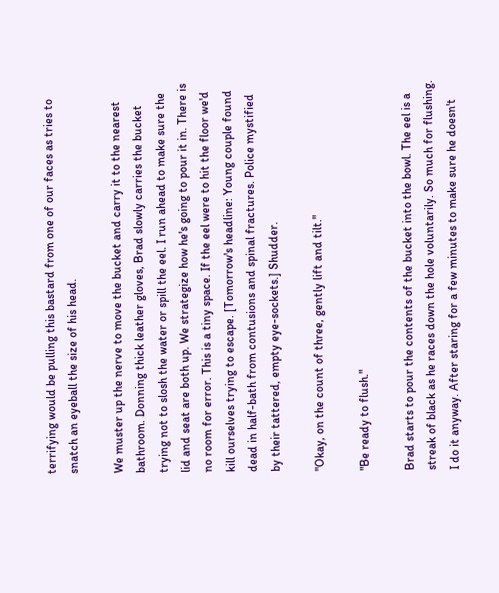terrifying would be pulling this bastard from one of our faces as tries to snatch an eyeball the size of his head.

We muster up the nerve to move the bucket and carry it to the nearest bathroom. Donning thick leather gloves, Brad slowly carries the bucket trying not to slosh the water or spill the eel. I run ahead to make sure the lid and seat are both up. We strategize how he's going to pour it in. There is no room for error. This is a tiny space. If the eel were to hit the floor we'd kill ourselves trying to escape. [Tomorrow's headline: Young couple found dead in half-bath from contusions and spinal fractures. Police mystified by their tattered, empty eye-sockets.] Shudder.

"Okay, on the count of three, gently lift and tilt."

"Be ready to flush."

Brad starts to pour the contents of the bucket into the bowl. The eel is a streak of black as he races down the hole voluntarily. So much for flushing. I do it anyway. After staring for a few minutes to make sure he doesn't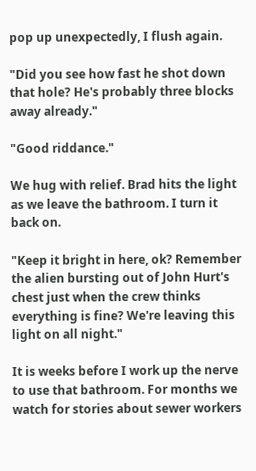pop up unexpectedly, I flush again.

"Did you see how fast he shot down that hole? He's probably three blocks away already."

"Good riddance."

We hug with relief. Brad hits the light as we leave the bathroom. I turn it back on.

"Keep it bright in here, ok? Remember the alien bursting out of John Hurt's chest just when the crew thinks everything is fine? We're leaving this light on all night."

It is weeks before I work up the nerve to use that bathroom. For months we watch for stories about sewer workers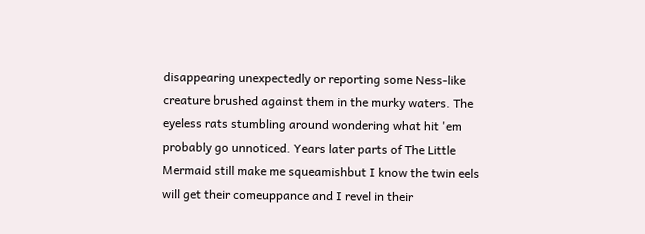disappearing unexpectedly or reporting some Ness-like creature brushed against them in the murky waters. The eyeless rats stumbling around wondering what hit 'em probably go unnoticed. Years later parts of The Little Mermaid still make me squeamishbut I know the twin eels will get their comeuppance and I revel in their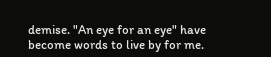demise. "An eye for an eye" have become words to live by for me.